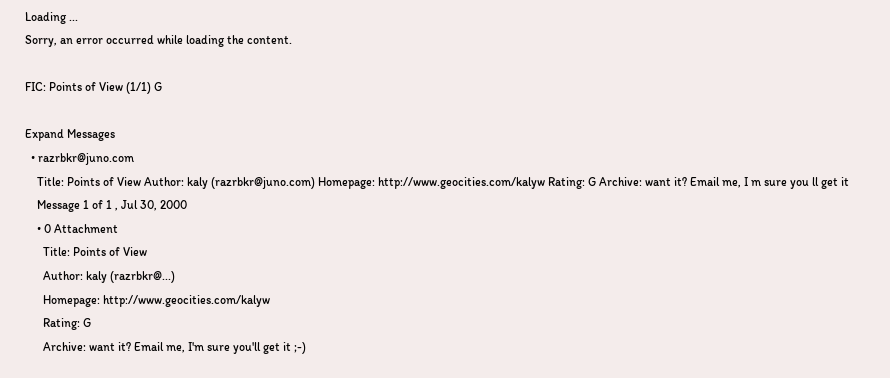Loading ...
Sorry, an error occurred while loading the content.

FIC: Points of View (1/1) G

Expand Messages
  • razrbkr@juno.com
    Title: Points of View Author: kaly (razrbkr@juno.com) Homepage: http://www.geocities.com/kalyw Rating: G Archive: want it? Email me, I m sure you ll get it
    Message 1 of 1 , Jul 30, 2000
    • 0 Attachment
      Title: Points of View
      Author: kaly (razrbkr@...)
      Homepage: http://www.geocities.com/kalyw
      Rating: G
      Archive: want it? Email me, I'm sure you'll get it ;-)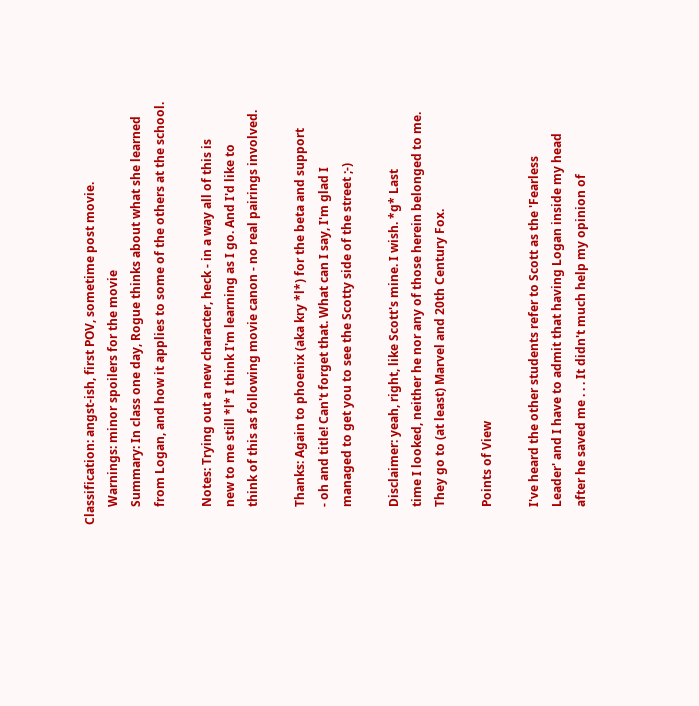Classification: angst-ish, first POV, sometime post movie.
      Warnings: minor spoilers for the movie
      Summary: In class one day, Rogue thinks about what she learned
      from Logan, and how it applies to some of the others at the school.

      Notes: Trying out a new character, heck - in a way all of this is
      new to me still *l* I think I'm learning as I go. And I'd like to
      think of this as following movie canon - no real pairings involved.

      Thanks: Again to phoenix (aka kry *l*) for the beta and support
      - oh and title! Can't forget that. What can I say, I'm glad I
      managed to get you to see the Scotty side of the street ;-)

      Disclaimer: yeah, right, like Scott's mine. I wish. *g* Last
      time I looked, neither he nor any of those herein belonged to me.
      They go to (at least) Marvel and 20th Century Fox.

      Points of View

      I've heard the other students refer to Scott as the 'Fearless
      Leader' and I have to admit that having Logan inside my head
      after he saved me . . . It didn't much help my opinion of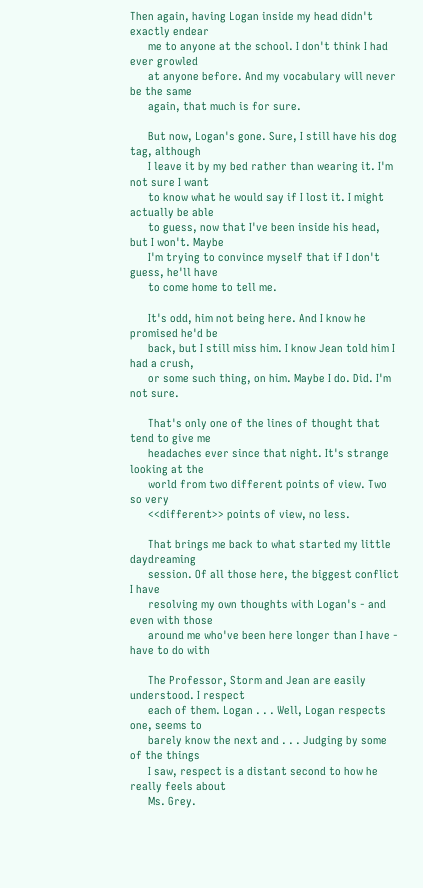Then again, having Logan inside my head didn't exactly endear
      me to anyone at the school. I don't think I had ever growled
      at anyone before. And my vocabulary will never be the same
      again, that much is for sure.

      But now, Logan's gone. Sure, I still have his dog tag, although
      I leave it by my bed rather than wearing it. I'm not sure I want
      to know what he would say if I lost it. I might actually be able
      to guess, now that I've been inside his head, but I won't. Maybe
      I'm trying to convince myself that if I don't guess, he'll have
      to come home to tell me.

      It's odd, him not being here. And I know he promised he'd be
      back, but I still miss him. I know Jean told him I had a crush,
      or some such thing, on him. Maybe I do. Did. I'm not sure.

      That's only one of the lines of thought that tend to give me
      headaches ever since that night. It's strange looking at the
      world from two different points of view. Two so very
      <<different>> points of view, no less.

      That brings me back to what started my little daydreaming
      session. Of all those here, the biggest conflict I have
      resolving my own thoughts with Logan's - and even with those
      around me who've been here longer than I have - have to do with

      The Professor, Storm and Jean are easily understood. I respect
      each of them. Logan . . . Well, Logan respects one, seems to
      barely know the next and . . . Judging by some of the things
      I saw, respect is a distant second to how he really feels about
      Ms. Grey.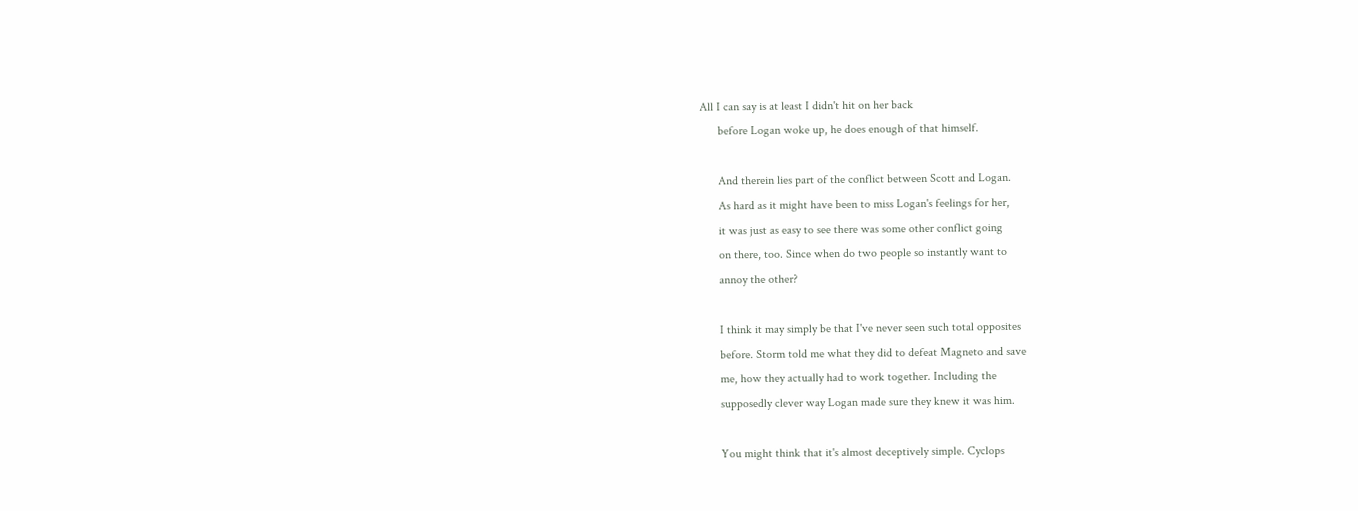All I can say is at least I didn't hit on her back
      before Logan woke up, he does enough of that himself.

      And therein lies part of the conflict between Scott and Logan.
      As hard as it might have been to miss Logan's feelings for her,
      it was just as easy to see there was some other conflict going
      on there, too. Since when do two people so instantly want to
      annoy the other?

      I think it may simply be that I've never seen such total opposites
      before. Storm told me what they did to defeat Magneto and save
      me, how they actually had to work together. Including the
      supposedly clever way Logan made sure they knew it was him.

      You might think that it's almost deceptively simple. Cyclops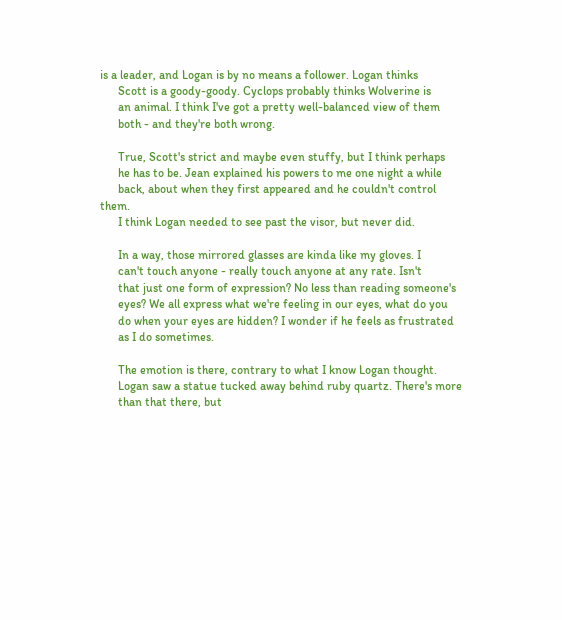is a leader, and Logan is by no means a follower. Logan thinks
      Scott is a goody-goody. Cyclops probably thinks Wolverine is
      an animal. I think I've got a pretty well-balanced view of them
      both - and they're both wrong.

      True, Scott's strict and maybe even stuffy, but I think perhaps
      he has to be. Jean explained his powers to me one night a while
      back, about when they first appeared and he couldn't control them.
      I think Logan needed to see past the visor, but never did.

      In a way, those mirrored glasses are kinda like my gloves. I
      can't touch anyone - really touch anyone at any rate. Isn't
      that just one form of expression? No less than reading someone's
      eyes? We all express what we're feeling in our eyes, what do you
      do when your eyes are hidden? I wonder if he feels as frustrated
      as I do sometimes.

      The emotion is there, contrary to what I know Logan thought.
      Logan saw a statue tucked away behind ruby quartz. There's more
      than that there, but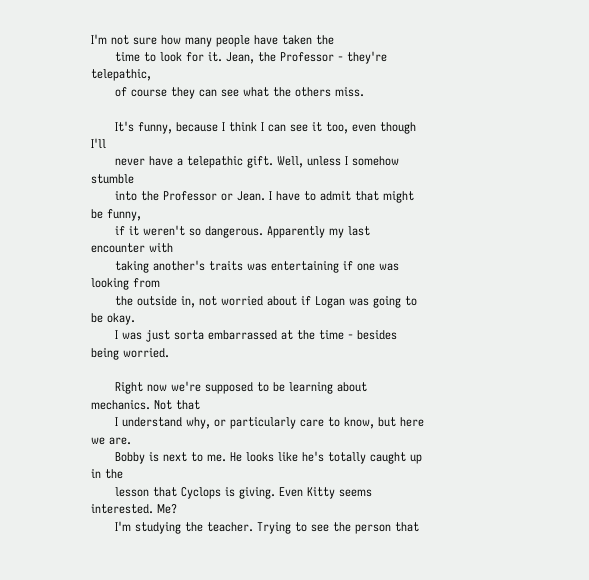I'm not sure how many people have taken the
      time to look for it. Jean, the Professor - they're telepathic,
      of course they can see what the others miss.

      It's funny, because I think I can see it too, even though I'll
      never have a telepathic gift. Well, unless I somehow stumble
      into the Professor or Jean. I have to admit that might be funny,
      if it weren't so dangerous. Apparently my last encounter with
      taking another's traits was entertaining if one was looking from
      the outside in, not worried about if Logan was going to be okay.
      I was just sorta embarrassed at the time - besides being worried.

      Right now we're supposed to be learning about mechanics. Not that
      I understand why, or particularly care to know, but here we are.
      Bobby is next to me. He looks like he's totally caught up in the
      lesson that Cyclops is giving. Even Kitty seems interested. Me?
      I'm studying the teacher. Trying to see the person that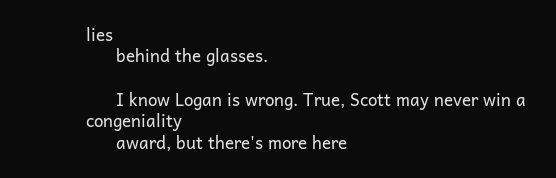lies
      behind the glasses.

      I know Logan is wrong. True, Scott may never win a congeniality
      award, but there's more here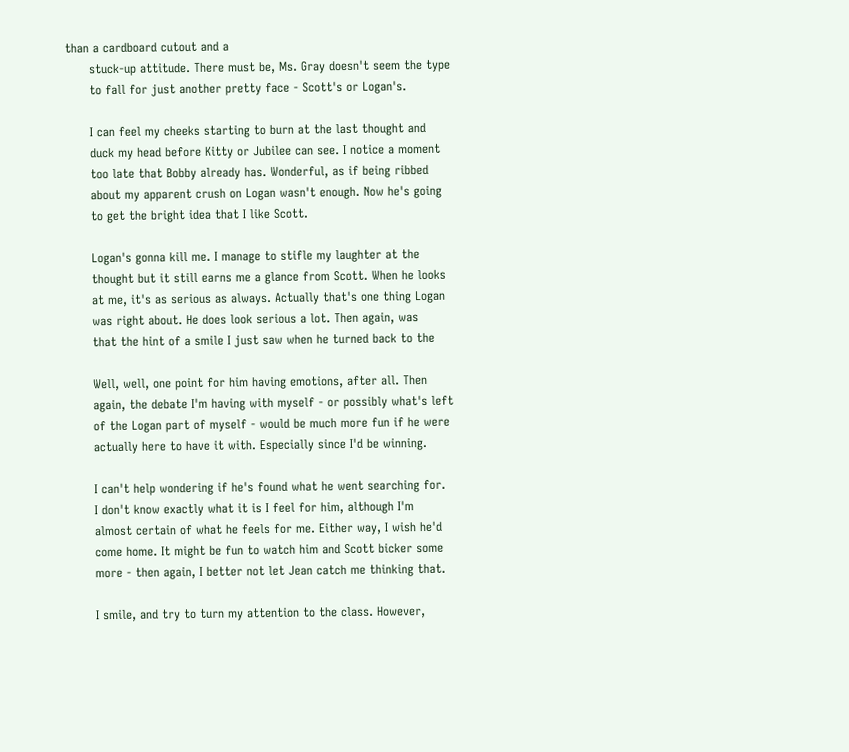than a cardboard cutout and a
      stuck-up attitude. There must be, Ms. Gray doesn't seem the type
      to fall for just another pretty face - Scott's or Logan's.

      I can feel my cheeks starting to burn at the last thought and
      duck my head before Kitty or Jubilee can see. I notice a moment
      too late that Bobby already has. Wonderful, as if being ribbed
      about my apparent crush on Logan wasn't enough. Now he's going
      to get the bright idea that I like Scott.

      Logan's gonna kill me. I manage to stifle my laughter at the
      thought but it still earns me a glance from Scott. When he looks
      at me, it's as serious as always. Actually that's one thing Logan
      was right about. He does look serious a lot. Then again, was
      that the hint of a smile I just saw when he turned back to the

      Well, well, one point for him having emotions, after all. Then
      again, the debate I'm having with myself - or possibly what's left
      of the Logan part of myself - would be much more fun if he were
      actually here to have it with. Especially since I'd be winning.

      I can't help wondering if he's found what he went searching for.
      I don't know exactly what it is I feel for him, although I'm
      almost certain of what he feels for me. Either way, I wish he'd
      come home. It might be fun to watch him and Scott bicker some
      more - then again, I better not let Jean catch me thinking that.

      I smile, and try to turn my attention to the class. However,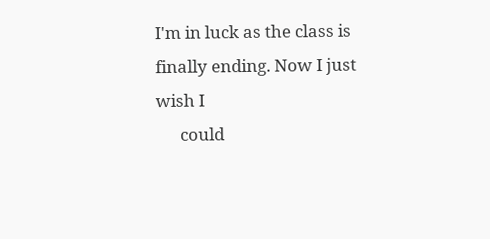I'm in luck as the class is finally ending. Now I just wish I
      could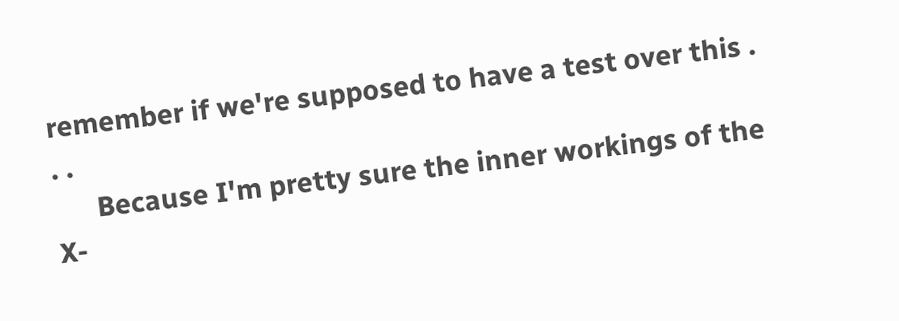remember if we're supposed to have a test over this . . .
      Because I'm pretty sure the inner workings of the X-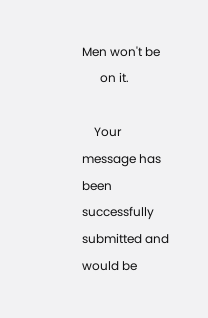Men won't be
      on it.

    Your message has been successfully submitted and would be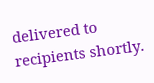delivered to recipients shortly.